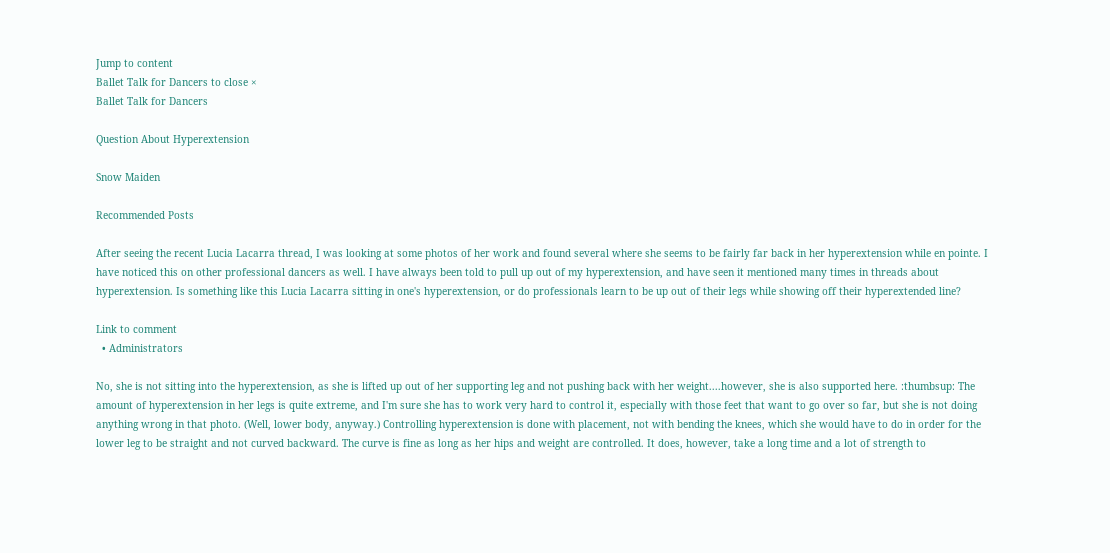Jump to content
Ballet Talk for Dancers to close ×
Ballet Talk for Dancers

Question About Hyperextension

Snow Maiden

Recommended Posts

After seeing the recent Lucia Lacarra thread, I was looking at some photos of her work and found several where she seems to be fairly far back in her hyperextension while en pointe. I have noticed this on other professional dancers as well. I have always been told to pull up out of my hyperextension, and have seen it mentioned many times in threads about hyperextension. Is something like this Lucia Lacarra sitting in one's hyperextension, or do professionals learn to be up out of their legs while showing off their hyperextended line?

Link to comment
  • Administrators

No, she is not sitting into the hyperextension, as she is lifted up out of her supporting leg and not pushing back with her weight....however, she is also supported here. :thumbsup: The amount of hyperextension in her legs is quite extreme, and I'm sure she has to work very hard to control it, especially with those feet that want to go over so far, but she is not doing anything wrong in that photo. (Well, lower body, anyway.) Controlling hyperextension is done with placement, not with bending the knees, which she would have to do in order for the lower leg to be straight and not curved backward. The curve is fine as long as her hips and weight are controlled. It does, however, take a long time and a lot of strength to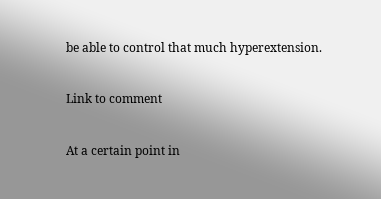be able to control that much hyperextension.

Link to comment

At a certain point in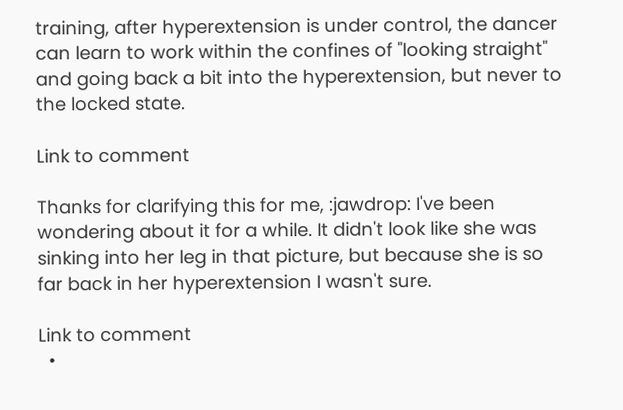training, after hyperextension is under control, the dancer can learn to work within the confines of "looking straight" and going back a bit into the hyperextension, but never to the locked state.

Link to comment

Thanks for clarifying this for me, :jawdrop: I've been wondering about it for a while. It didn't look like she was sinking into her leg in that picture, but because she is so far back in her hyperextension I wasn't sure.

Link to comment
  •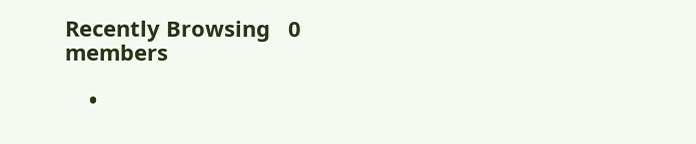Recently Browsing   0 members

    •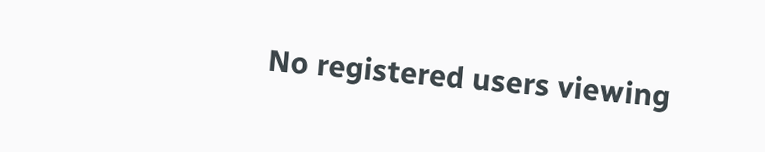No registered users viewing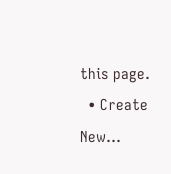this page.
  • Create New...